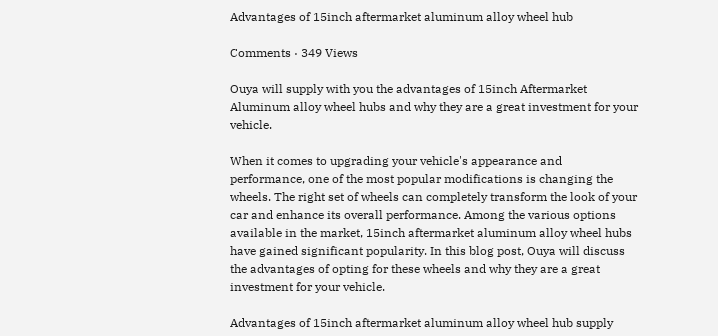Advantages of 15inch aftermarket aluminum alloy wheel hub

Comments · 349 Views

Ouya will supply with you the advantages of 15inch Aftermarket Aluminum alloy wheel hubs and why they are a great investment for your vehicle.

When it comes to upgrading your vehicle's appearance and performance, one of the most popular modifications is changing the wheels. The right set of wheels can completely transform the look of your car and enhance its overall performance. Among the various options available in the market, 15inch aftermarket aluminum alloy wheel hubs have gained significant popularity. In this blog post, Ouya will discuss the advantages of opting for these wheels and why they are a great investment for your vehicle.

Advantages of 15inch aftermarket aluminum alloy wheel hub supply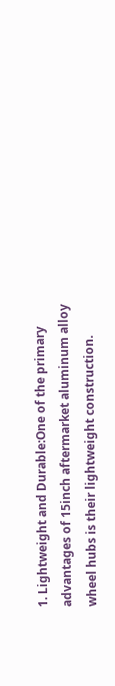1. Lightweight and Durable:One of the primary advantages of 15inch aftermarket aluminum alloy wheel hubs is their lightweight construction.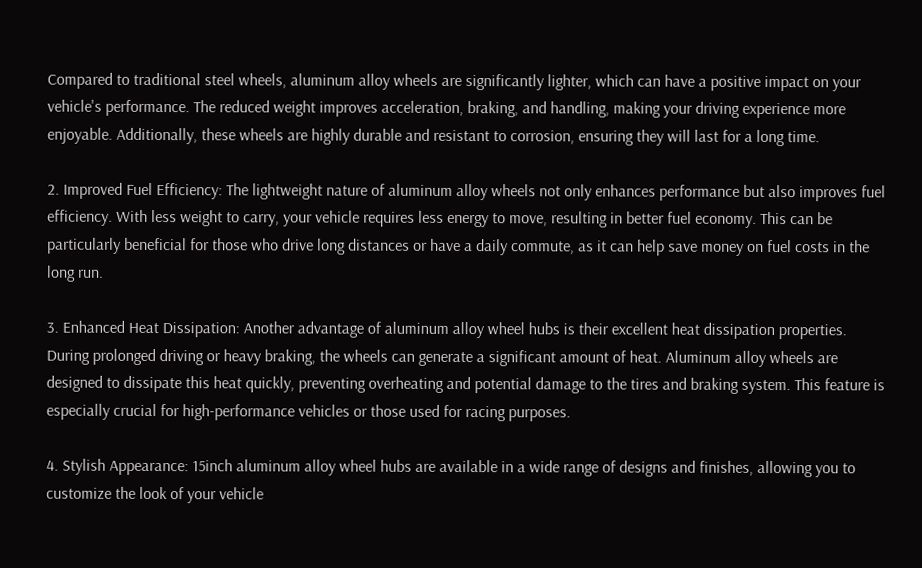Compared to traditional steel wheels, aluminum alloy wheels are significantly lighter, which can have a positive impact on your vehicle's performance. The reduced weight improves acceleration, braking, and handling, making your driving experience more enjoyable. Additionally, these wheels are highly durable and resistant to corrosion, ensuring they will last for a long time.

2. Improved Fuel Efficiency: The lightweight nature of aluminum alloy wheels not only enhances performance but also improves fuel efficiency. With less weight to carry, your vehicle requires less energy to move, resulting in better fuel economy. This can be particularly beneficial for those who drive long distances or have a daily commute, as it can help save money on fuel costs in the long run.

3. Enhanced Heat Dissipation: Another advantage of aluminum alloy wheel hubs is their excellent heat dissipation properties. During prolonged driving or heavy braking, the wheels can generate a significant amount of heat. Aluminum alloy wheels are designed to dissipate this heat quickly, preventing overheating and potential damage to the tires and braking system. This feature is especially crucial for high-performance vehicles or those used for racing purposes.

4. Stylish Appearance: 15inch aluminum alloy wheel hubs are available in a wide range of designs and finishes, allowing you to customize the look of your vehicle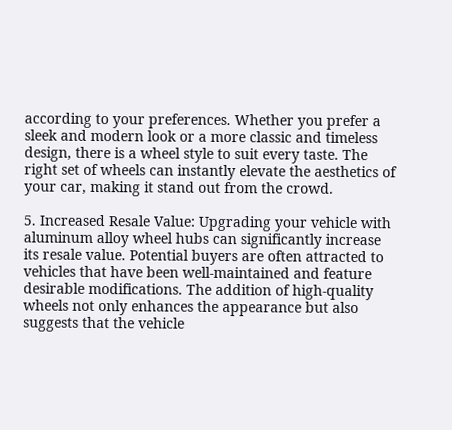according to your preferences. Whether you prefer a sleek and modern look or a more classic and timeless design, there is a wheel style to suit every taste. The right set of wheels can instantly elevate the aesthetics of your car, making it stand out from the crowd.

5. Increased Resale Value: Upgrading your vehicle with aluminum alloy wheel hubs can significantly increase its resale value. Potential buyers are often attracted to vehicles that have been well-maintained and feature desirable modifications. The addition of high-quality wheels not only enhances the appearance but also suggests that the vehicle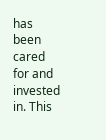has been cared for and invested in. This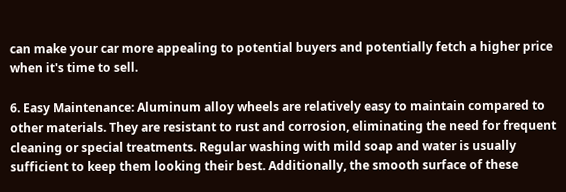can make your car more appealing to potential buyers and potentially fetch a higher price when it's time to sell.

6. Easy Maintenance: Aluminum alloy wheels are relatively easy to maintain compared to other materials. They are resistant to rust and corrosion, eliminating the need for frequent cleaning or special treatments. Regular washing with mild soap and water is usually sufficient to keep them looking their best. Additionally, the smooth surface of these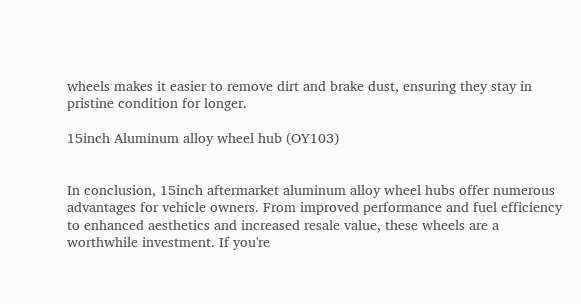wheels makes it easier to remove dirt and brake dust, ensuring they stay in pristine condition for longer.

15inch Aluminum alloy wheel hub (OY103)


In conclusion, 15inch aftermarket aluminum alloy wheel hubs offer numerous advantages for vehicle owners. From improved performance and fuel efficiency to enhanced aesthetics and increased resale value, these wheels are a worthwhile investment. If you're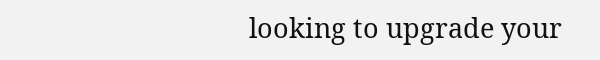looking to upgrade your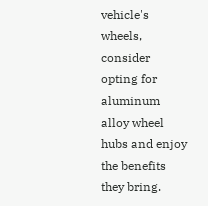vehicle's wheels, consider opting for aluminum alloy wheel hubs and enjoy the benefits they bring.